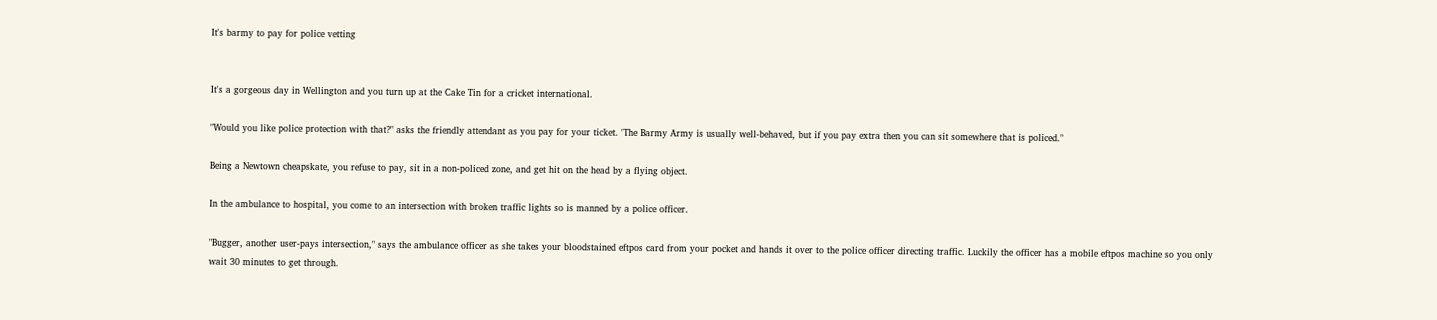It's barmy to pay for police vetting


It's a gorgeous day in Wellington and you turn up at the Cake Tin for a cricket international.

"Would you like police protection with that?" asks the friendly attendant as you pay for your ticket. 'The Barmy Army is usually well-behaved, but if you pay extra then you can sit somewhere that is policed."

Being a Newtown cheapskate, you refuse to pay, sit in a non-policed zone, and get hit on the head by a flying object.

In the ambulance to hospital, you come to an intersection with broken traffic lights so is manned by a police officer.

"Bugger, another user-pays intersection," says the ambulance officer as she takes your bloodstained eftpos card from your pocket and hands it over to the police officer directing traffic. Luckily the officer has a mobile eftpos machine so you only wait 30 minutes to get through.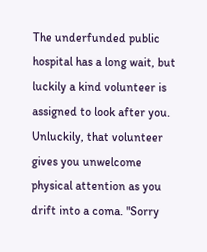The underfunded public hospital has a long wait, but luckily a kind volunteer is assigned to look after you. Unluckily, that volunteer gives you unwelcome physical attention as you drift into a coma. "Sorry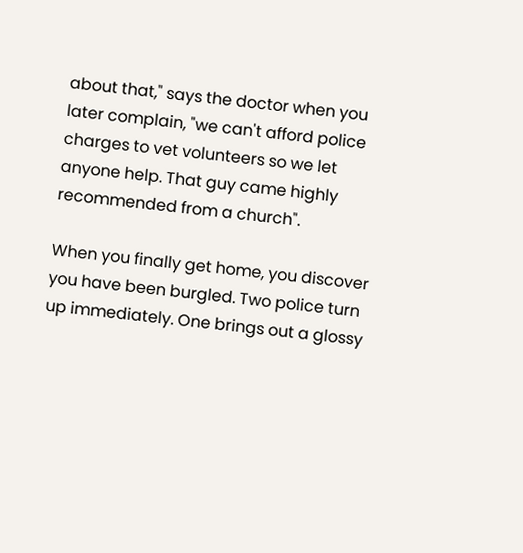about that," says the doctor when you later complain, "we can't afford police charges to vet volunteers so we let anyone help. That guy came highly recommended from a church".

When you finally get home, you discover you have been burgled. Two police turn up immediately. One brings out a glossy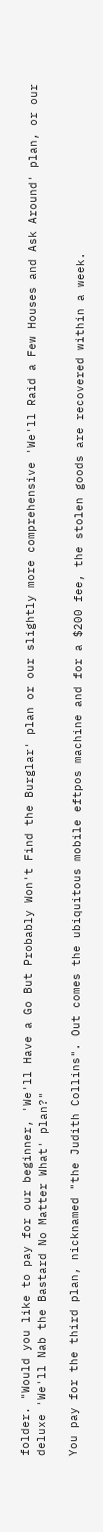folder. "Would you like to pay for our beginner, 'We'll Have a Go But Probably Won't Find the Burglar' plan or our slightly more comprehensive 'We'll Raid a Few Houses and Ask Around' plan, or our deluxe 'We'll Nab the Bastard No Matter What' plan?"

You pay for the third plan, nicknamed "the Judith Collins". Out comes the ubiquitous mobile eftpos machine and for a $200 fee, the stolen goods are recovered within a week.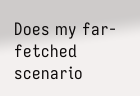Does my far-fetched scenario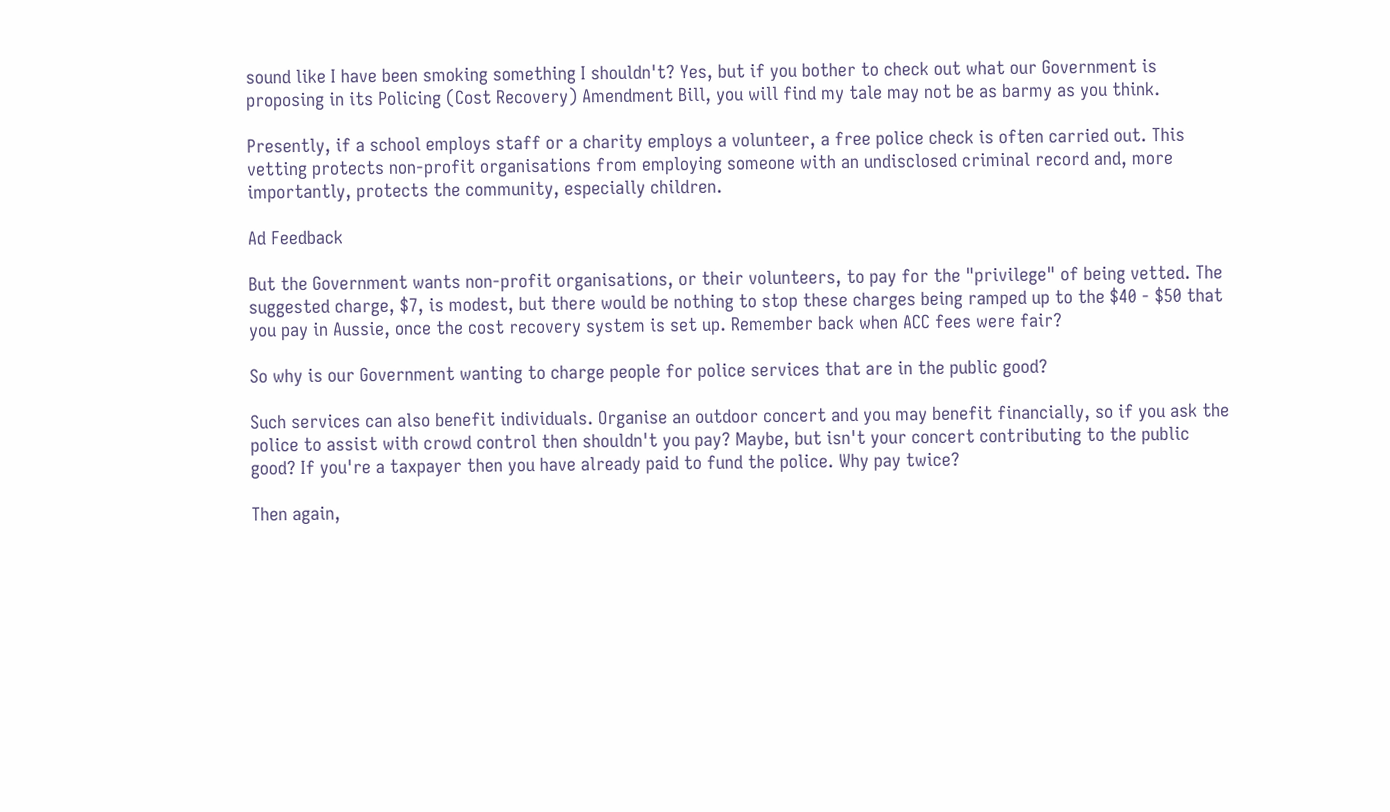sound like I have been smoking something I shouldn't? Yes, but if you bother to check out what our Government is proposing in its Policing (Cost Recovery) Amendment Bill, you will find my tale may not be as barmy as you think.

Presently, if a school employs staff or a charity employs a volunteer, a free police check is often carried out. This vetting protects non-profit organisations from employing someone with an undisclosed criminal record and, more importantly, protects the community, especially children.

Ad Feedback

But the Government wants non-profit organisations, or their volunteers, to pay for the "privilege" of being vetted. The suggested charge, $7, is modest, but there would be nothing to stop these charges being ramped up to the $40 - $50 that you pay in Aussie, once the cost recovery system is set up. Remember back when ACC fees were fair?

So why is our Government wanting to charge people for police services that are in the public good?

Such services can also benefit individuals. Organise an outdoor concert and you may benefit financially, so if you ask the police to assist with crowd control then shouldn't you pay? Maybe, but isn't your concert contributing to the public good? If you're a taxpayer then you have already paid to fund the police. Why pay twice?

Then again,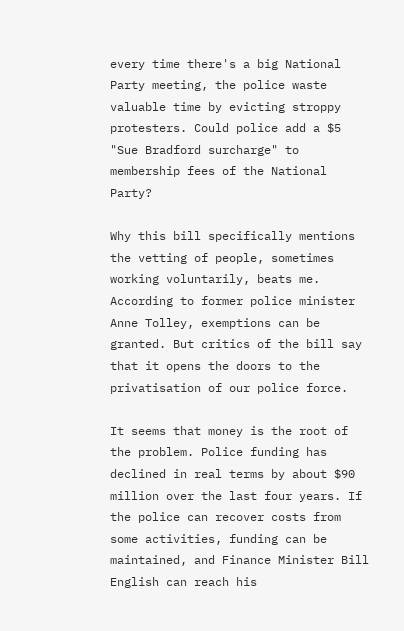every time there's a big National Party meeting, the police waste valuable time by evicting stroppy protesters. Could police add a $5 "Sue Bradford surcharge" to membership fees of the National Party?

Why this bill specifically mentions the vetting of people, sometimes working voluntarily, beats me. According to former police minister Anne Tolley, exemptions can be granted. But critics of the bill say that it opens the doors to the privatisation of our police force.

It seems that money is the root of the problem. Police funding has declined in real terms by about $90 million over the last four years. If the police can recover costs from some activities, funding can be maintained, and Finance Minister Bill English can reach his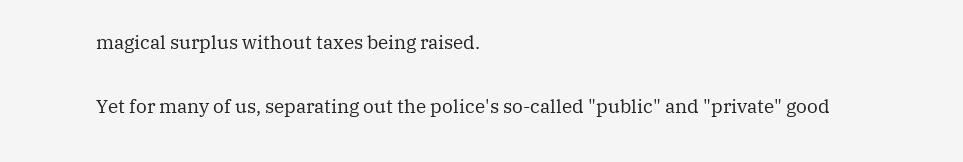magical surplus without taxes being raised.

Yet for many of us, separating out the police's so-called "public" and "private" good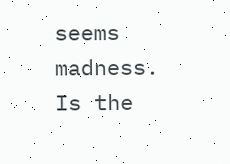seems madness. Is the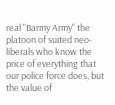real "Barmy Army" the platoon of suited neo-liberals who know the price of everything that our police force does, but the value of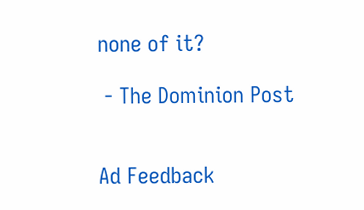none of it?

 - The Dominion Post


Ad Feedback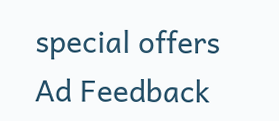special offers
Ad Feedback